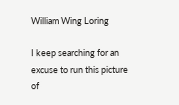William Wing Loring

I keep searching for an excuse to run this picture of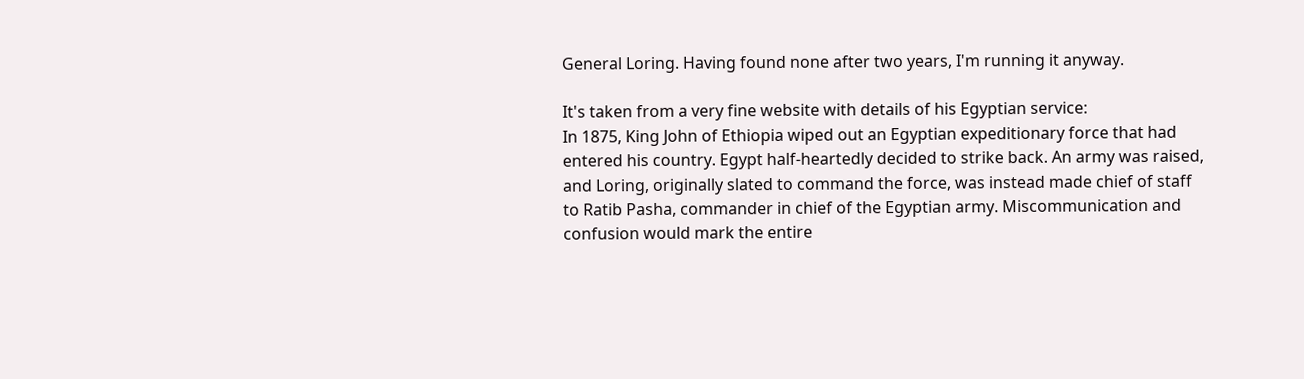General Loring. Having found none after two years, I'm running it anyway.

It's taken from a very fine website with details of his Egyptian service:
In 1875, King John of Ethiopia wiped out an Egyptian expeditionary force that had entered his country. Egypt half-heartedly decided to strike back. An army was raised, and Loring, originally slated to command the force, was instead made chief of staff to Ratib Pasha, commander in chief of the Egyptian army. Miscommunication and confusion would mark the entire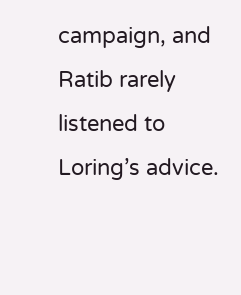campaign, and Ratib rarely listened to Loring’s advice.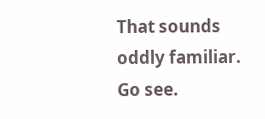That sounds oddly familiar. Go see.